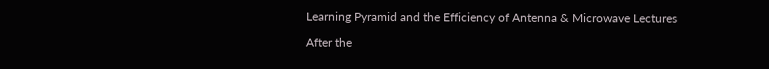Learning Pyramid and the Efficiency of Antenna & Microwave Lectures

After the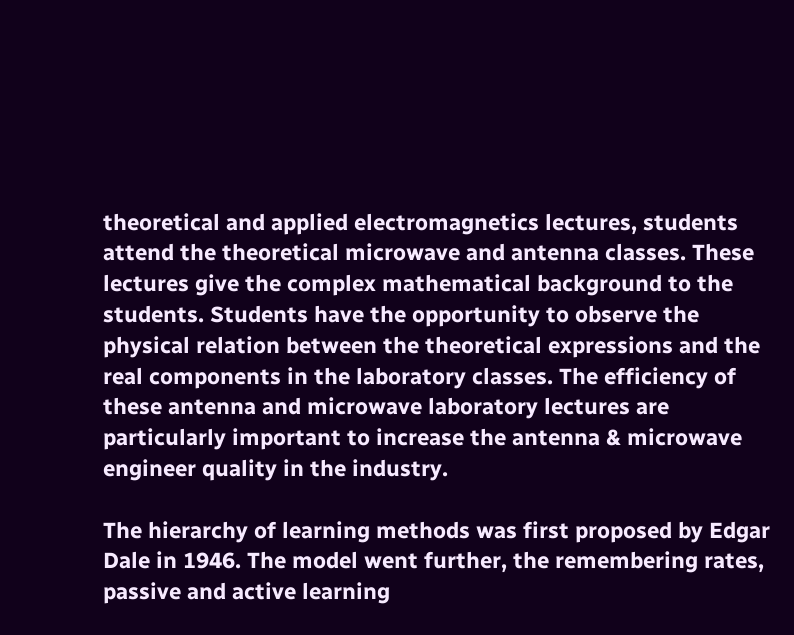theoretical and applied electromagnetics lectures, students attend the theoretical microwave and antenna classes. These lectures give the complex mathematical background to the students. Students have the opportunity to observe the physical relation between the theoretical expressions and the real components in the laboratory classes. The efficiency of these antenna and microwave laboratory lectures are particularly important to increase the antenna & microwave engineer quality in the industry.

The hierarchy of learning methods was first proposed by Edgar Dale in 1946. The model went further, the remembering rates, passive and active learning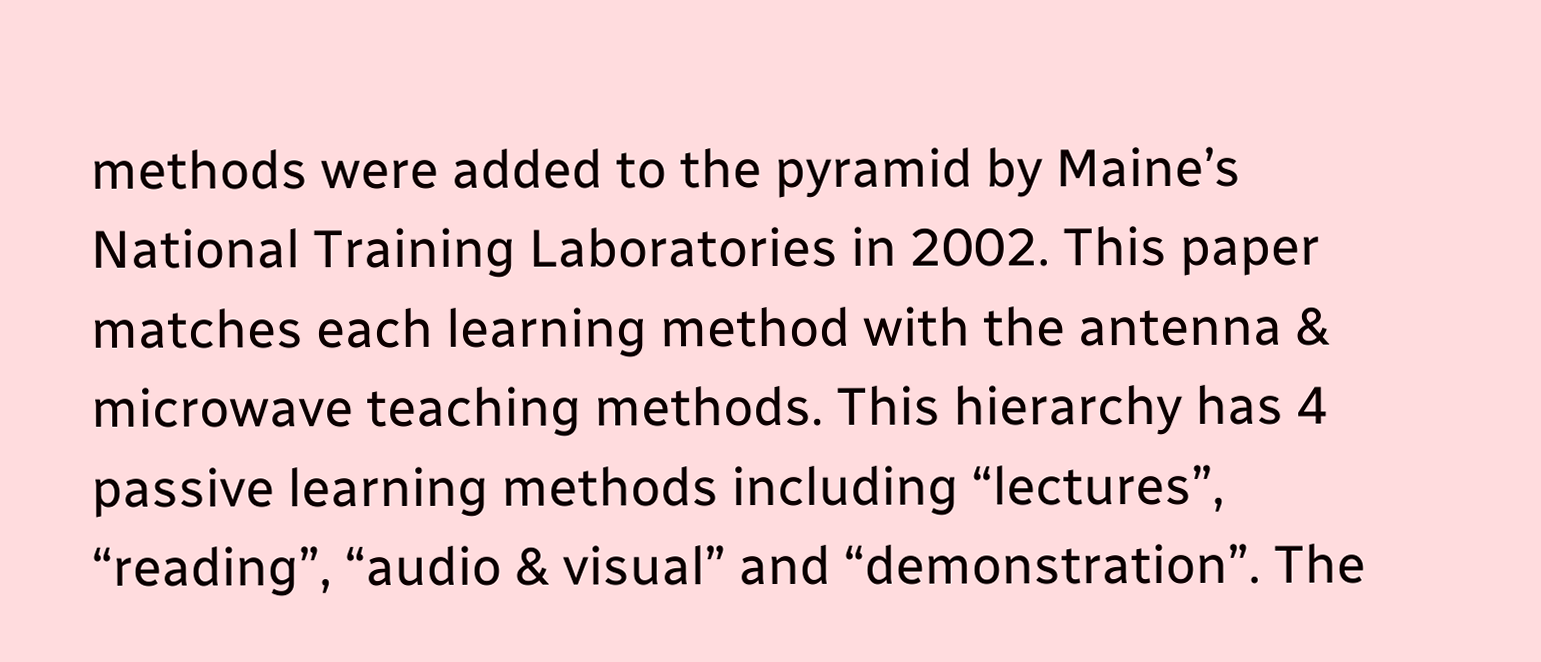methods were added to the pyramid by Maine’s National Training Laboratories in 2002. This paper matches each learning method with the antenna & microwave teaching methods. This hierarchy has 4 passive learning methods including “lectures”, “reading”, “audio & visual” and “demonstration”. The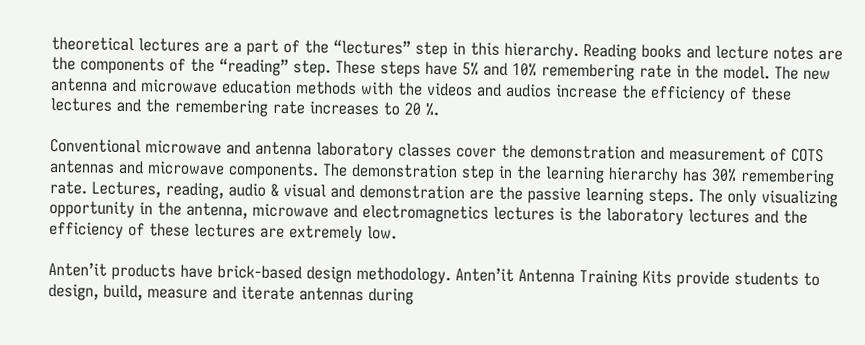theoretical lectures are a part of the “lectures” step in this hierarchy. Reading books and lecture notes are the components of the “reading” step. These steps have 5% and 10% remembering rate in the model. The new antenna and microwave education methods with the videos and audios increase the efficiency of these lectures and the remembering rate increases to 20 %.

Conventional microwave and antenna laboratory classes cover the demonstration and measurement of COTS antennas and microwave components. The demonstration step in the learning hierarchy has 30% remembering rate. Lectures, reading, audio & visual and demonstration are the passive learning steps. The only visualizing opportunity in the antenna, microwave and electromagnetics lectures is the laboratory lectures and the efficiency of these lectures are extremely low.

Anten’it products have brick-based design methodology. Anten’it Antenna Training Kits provide students to design, build, measure and iterate antennas during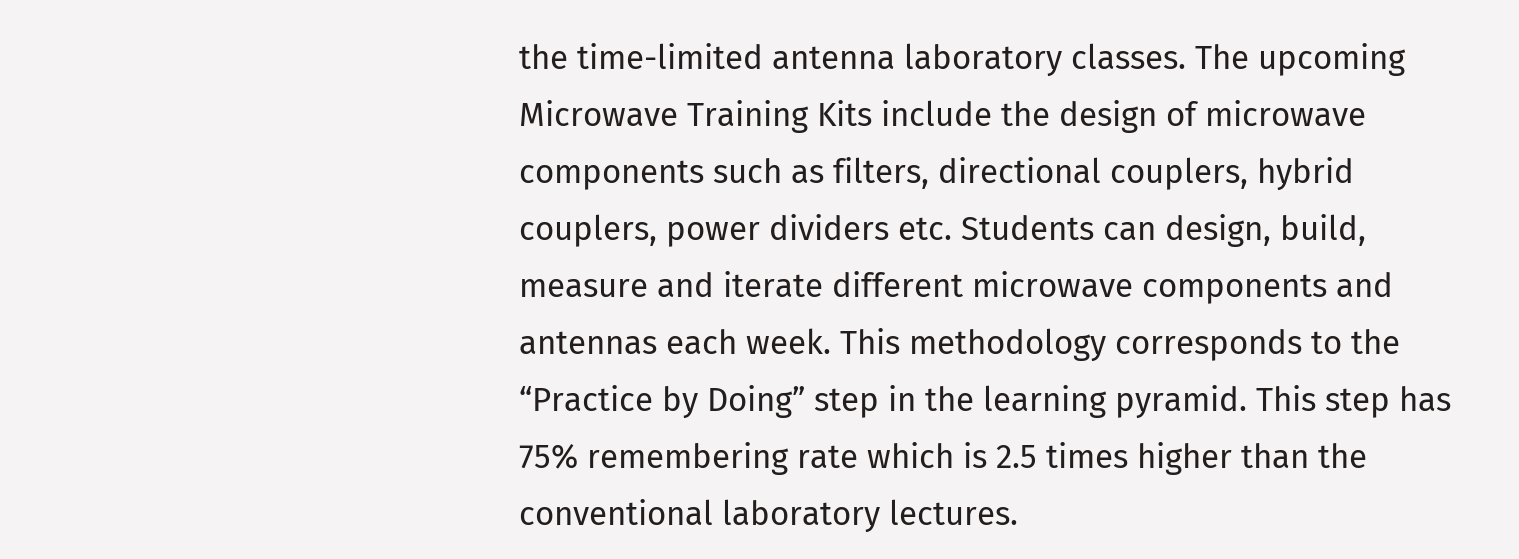the time-limited antenna laboratory classes. The upcoming Microwave Training Kits include the design of microwave components such as filters, directional couplers, hybrid couplers, power dividers etc. Students can design, build, measure and iterate different microwave components and antennas each week. This methodology corresponds to the “Practice by Doing” step in the learning pyramid. This step has 75% remembering rate which is 2.5 times higher than the conventional laboratory lectures.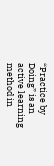“Practice by Doing” is an active learning method in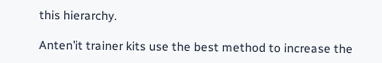this hierarchy.

Anten’it trainer kits use the best method to increase the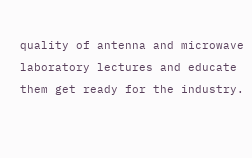quality of antenna and microwave laboratory lectures and educate them get ready for the industry.